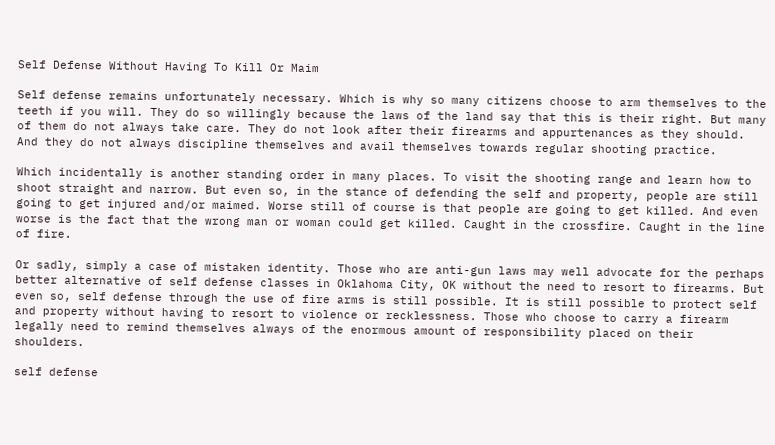Self Defense Without Having To Kill Or Maim

Self defense remains unfortunately necessary. Which is why so many citizens choose to arm themselves to the teeth if you will. They do so willingly because the laws of the land say that this is their right. But many of them do not always take care. They do not look after their firearms and appurtenances as they should. And they do not always discipline themselves and avail themselves towards regular shooting practice.

Which incidentally is another standing order in many places. To visit the shooting range and learn how to shoot straight and narrow. But even so, in the stance of defending the self and property, people are still going to get injured and/or maimed. Worse still of course is that people are going to get killed. And even worse is the fact that the wrong man or woman could get killed. Caught in the crossfire. Caught in the line of fire.

Or sadly, simply a case of mistaken identity. Those who are anti-gun laws may well advocate for the perhaps better alternative of self defense classes in Oklahoma City, OK without the need to resort to firearms. But even so, self defense through the use of fire arms is still possible. It is still possible to protect self and property without having to resort to violence or recklessness. Those who choose to carry a firearm legally need to remind themselves always of the enormous amount of responsibility placed on their shoulders.

self defense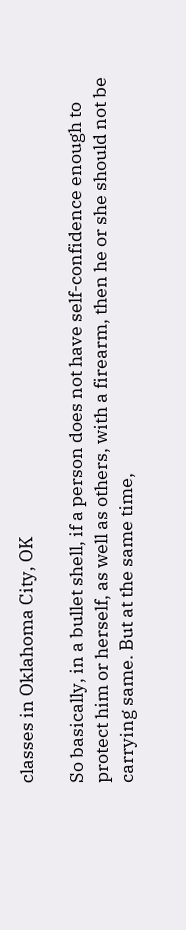classes in Oklahoma City, OK

So basically, in a bullet shell, if a person does not have self-confidence enough to protect him or herself, as well as others, with a firearm, then he or she should not be carrying same. But at the same time,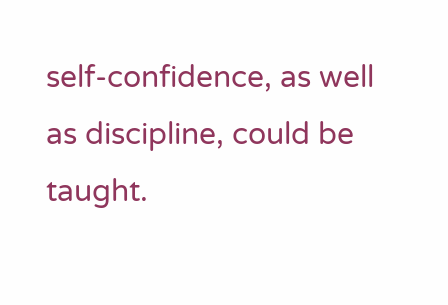self-confidence, as well as discipline, could be taught.